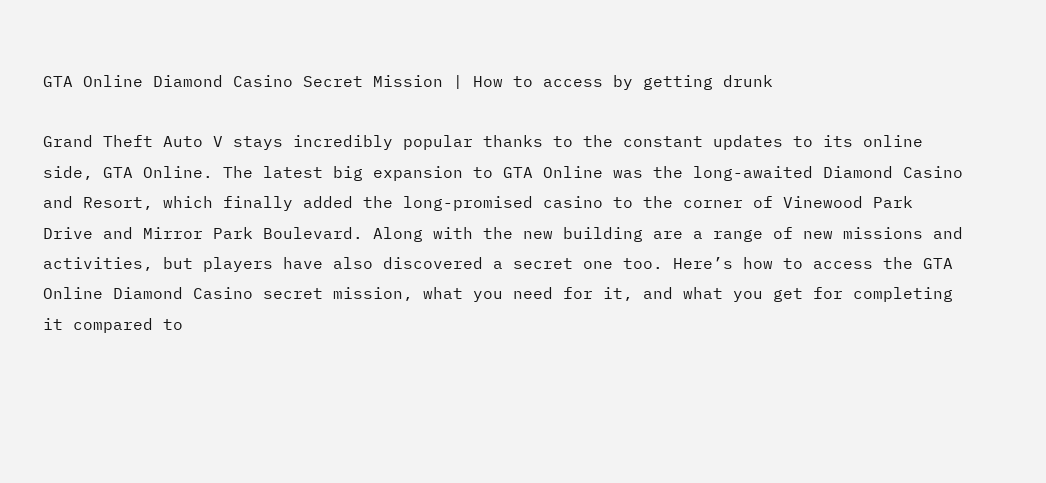GTA Online Diamond Casino Secret Mission | How to access by getting drunk

Grand Theft Auto V stays incredibly popular thanks to the constant updates to its online side, GTA Online. The latest big expansion to GTA Online was the long-awaited Diamond Casino and Resort, which finally added the long-promised casino to the corner of Vinewood Park Drive and Mirror Park Boulevard. Along with the new building are a range of new missions and activities, but players have also discovered a secret one too. Here’s how to access the GTA Online Diamond Casino secret mission, what you need for it, and what you get for completing it compared to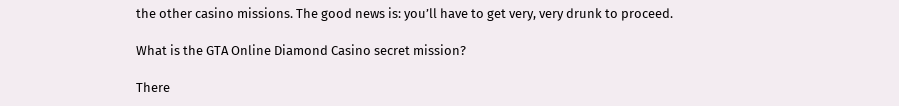the other casino missions. The good news is: you’ll have to get very, very drunk to proceed.

What is the GTA Online Diamond Casino secret mission?

There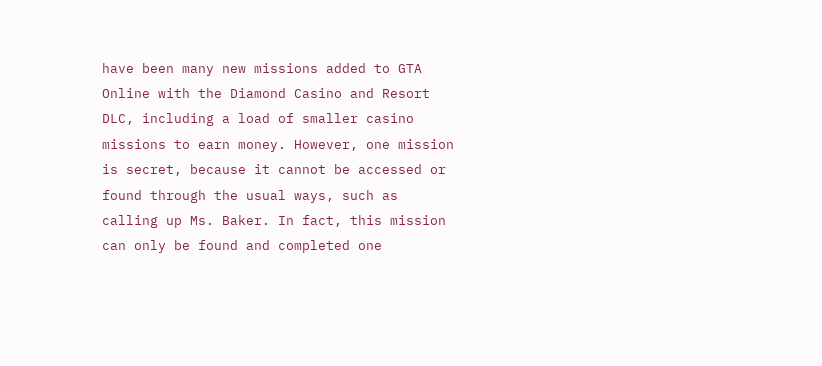have been many new missions added to GTA Online with the Diamond Casino and Resort DLC, including a load of smaller casino missions to earn money. However, one mission is secret, because it cannot be accessed or found through the usual ways, such as calling up Ms. Baker. In fact, this mission can only be found and completed one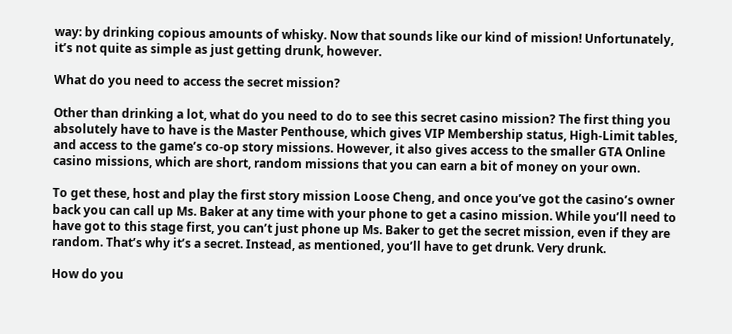way: by drinking copious amounts of whisky. Now that sounds like our kind of mission! Unfortunately, it’s not quite as simple as just getting drunk, however.

What do you need to access the secret mission?

Other than drinking a lot, what do you need to do to see this secret casino mission? The first thing you absolutely have to have is the Master Penthouse, which gives VIP Membership status, High-Limit tables, and access to the game’s co-op story missions. However, it also gives access to the smaller GTA Online casino missions, which are short, random missions that you can earn a bit of money on your own.

To get these, host and play the first story mission Loose Cheng, and once you’ve got the casino’s owner back you can call up Ms. Baker at any time with your phone to get a casino mission. While you’ll need to have got to this stage first, you can’t just phone up Ms. Baker to get the secret mission, even if they are random. That’s why it’s a secret. Instead, as mentioned, you’ll have to get drunk. Very drunk.

How do you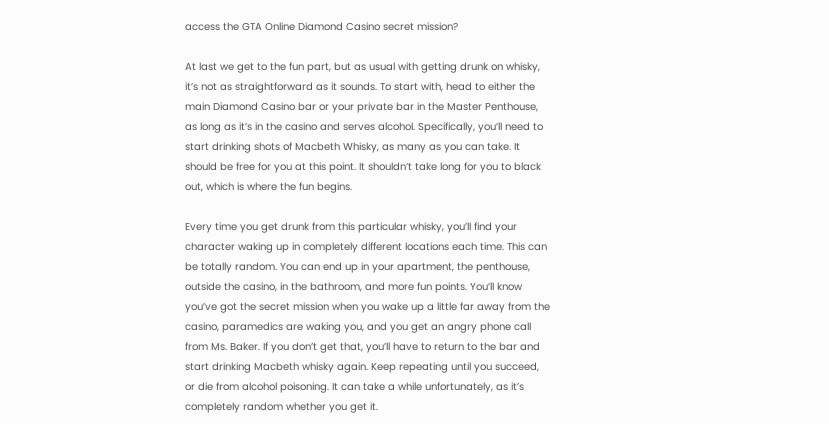access the GTA Online Diamond Casino secret mission?

At last we get to the fun part, but as usual with getting drunk on whisky, it’s not as straightforward as it sounds. To start with, head to either the main Diamond Casino bar or your private bar in the Master Penthouse, as long as it’s in the casino and serves alcohol. Specifically, you’ll need to start drinking shots of Macbeth Whisky, as many as you can take. It should be free for you at this point. It shouldn’t take long for you to black out, which is where the fun begins.

Every time you get drunk from this particular whisky, you’ll find your character waking up in completely different locations each time. This can be totally random. You can end up in your apartment, the penthouse, outside the casino, in the bathroom, and more fun points. You’ll know you’ve got the secret mission when you wake up a little far away from the casino, paramedics are waking you, and you get an angry phone call from Ms. Baker. If you don’t get that, you’ll have to return to the bar and start drinking Macbeth whisky again. Keep repeating until you succeed, or die from alcohol poisoning. It can take a while unfortunately, as it’s completely random whether you get it.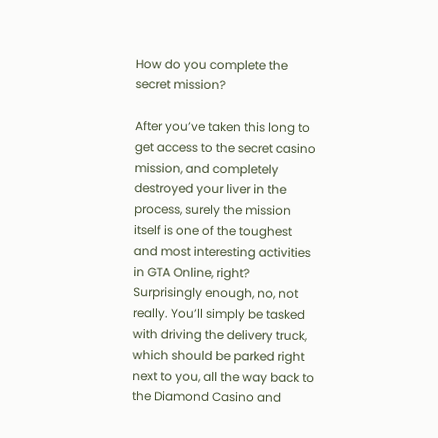How do you complete the secret mission?

After you’ve taken this long to get access to the secret casino mission, and completely destroyed your liver in the process, surely the mission itself is one of the toughest and most interesting activities in GTA Online, right? Surprisingly enough, no, not really. You’ll simply be tasked with driving the delivery truck, which should be parked right next to you, all the way back to the Diamond Casino and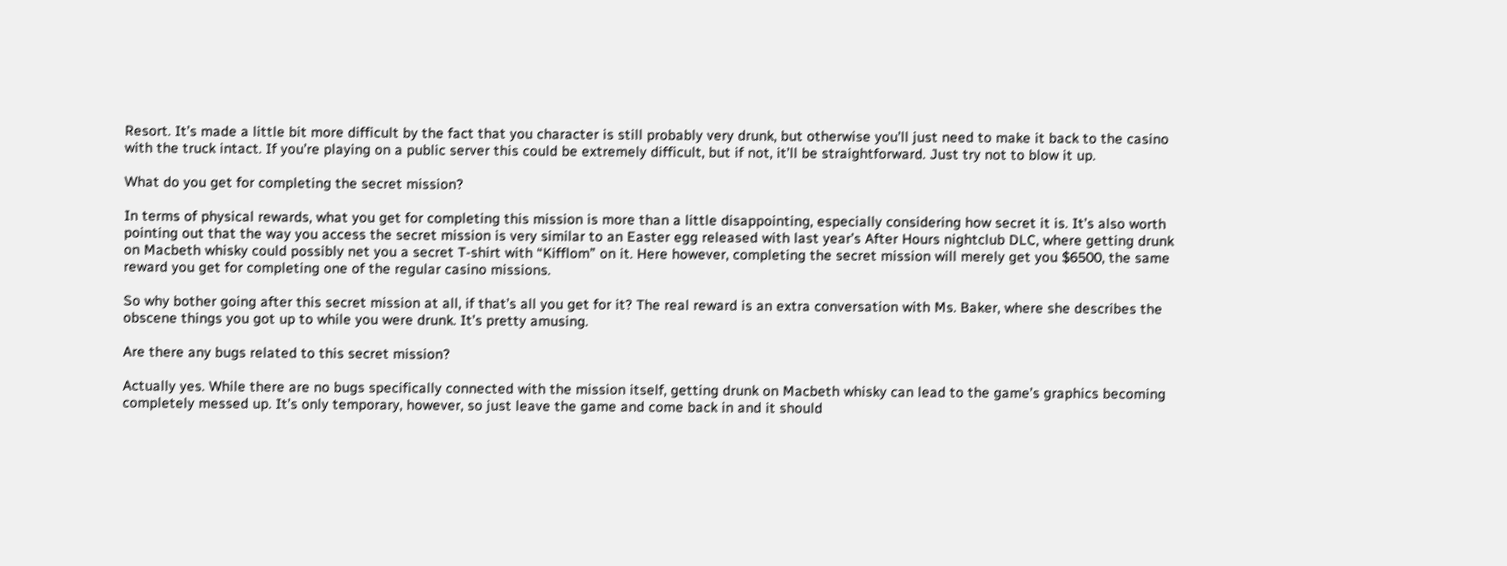Resort. It’s made a little bit more difficult by the fact that you character is still probably very drunk, but otherwise you’ll just need to make it back to the casino with the truck intact. If you’re playing on a public server this could be extremely difficult, but if not, it’ll be straightforward. Just try not to blow it up.

What do you get for completing the secret mission?

In terms of physical rewards, what you get for completing this mission is more than a little disappointing, especially considering how secret it is. It’s also worth pointing out that the way you access the secret mission is very similar to an Easter egg released with last year’s After Hours nightclub DLC, where getting drunk on Macbeth whisky could possibly net you a secret T-shirt with “Kifflom” on it. Here however, completing the secret mission will merely get you $6500, the same reward you get for completing one of the regular casino missions.

So why bother going after this secret mission at all, if that’s all you get for it? The real reward is an extra conversation with Ms. Baker, where she describes the obscene things you got up to while you were drunk. It’s pretty amusing.

Are there any bugs related to this secret mission?

Actually yes. While there are no bugs specifically connected with the mission itself, getting drunk on Macbeth whisky can lead to the game’s graphics becoming completely messed up. It’s only temporary, however, so just leave the game and come back in and it should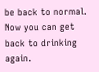be back to normal. Now you can get back to drinking again.